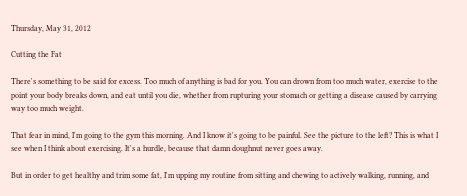Thursday, May 31, 2012

Cutting the Fat

There's something to be said for excess. Too much of anything is bad for you. You can drown from too much water, exercise to the point your body breaks down, and eat until you die, whether from rupturing your stomach or getting a disease caused by carrying way too much weight.

That fear in mind, I'm going to the gym this morning. And I know it's going to be painful. See the picture to the left? This is what I see when I think about exercising. It's a hurdle, because that damn doughnut never goes away.

But in order to get healthy and trim some fat, I'm upping my routine from sitting and chewing to actively walking, running, and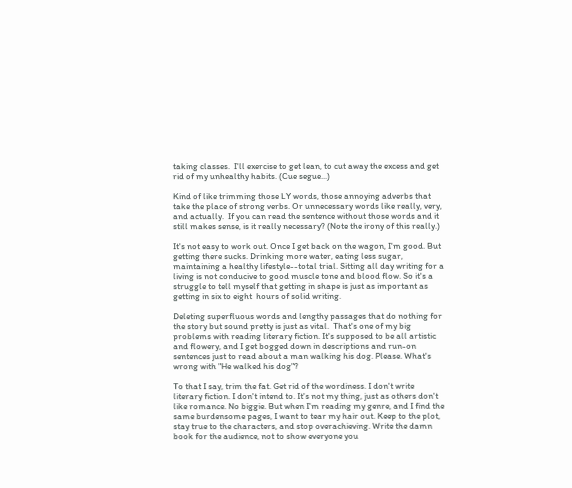taking classes.  I'll exercise to get lean, to cut away the excess and get rid of my unhealthy habits. (Cue segue...)

Kind of like trimming those LY words, those annoying adverbs that take the place of strong verbs. Or unnecessary words like really, very, and actually.  If you can read the sentence without those words and it still makes sense, is it really necessary? (Note the irony of this really.)

It's not easy to work out. Once I get back on the wagon, I'm good. But getting there sucks. Drinking more water, eating less sugar, maintaining a healthy lifestyle--total trial. Sitting all day writing for a living is not conducive to good muscle tone and blood flow. So it's a struggle to tell myself that getting in shape is just as important as getting in six to eight  hours of solid writing.

Deleting superfluous words and lengthy passages that do nothing for the story but sound pretty is just as vital.  That's one of my big problems with reading literary fiction. It's supposed to be all artistic and flowery, and I get bogged down in descriptions and run-on sentences just to read about a man walking his dog. Please. What's wrong with "He walked his dog"?

To that I say, trim the fat. Get rid of the wordiness. I don't write literary fiction. I don't intend to. It's not my thing, just as others don't like romance. No biggie. But when I'm reading my genre, and I find the same burdensome pages, I want to tear my hair out. Keep to the plot, stay true to the characters, and stop overachieving. Write the damn book for the audience, not to show everyone you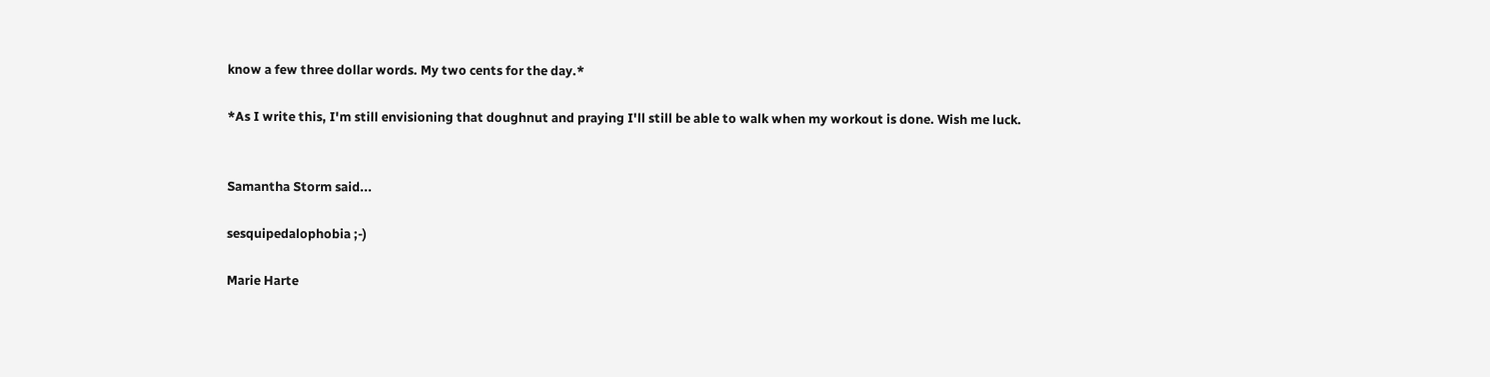know a few three dollar words. My two cents for the day.*

*As I write this, I'm still envisioning that doughnut and praying I'll still be able to walk when my workout is done. Wish me luck.


Samantha Storm said...

sesquipedalophobia ;-)

Marie Harte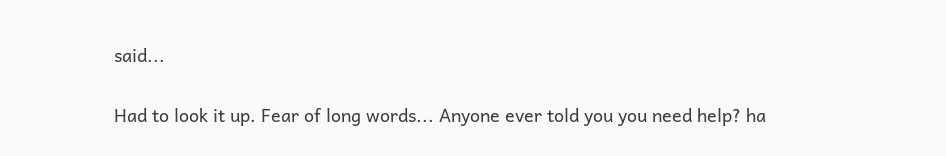said...

Had to look it up. Fear of long words... Anyone ever told you you need help? ha